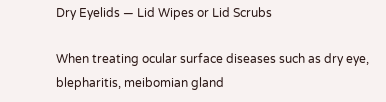Dry Eyelids — Lid Wipes or Lid Scrubs

When treating ocular surface diseases such as dry eye, blepharitis, meibomian gland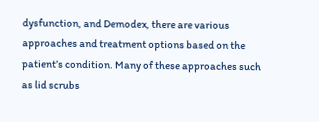dysfunction, and Demodex, there are various approaches and treatment options based on the patient’s condition. Many of these approaches such as lid scrubs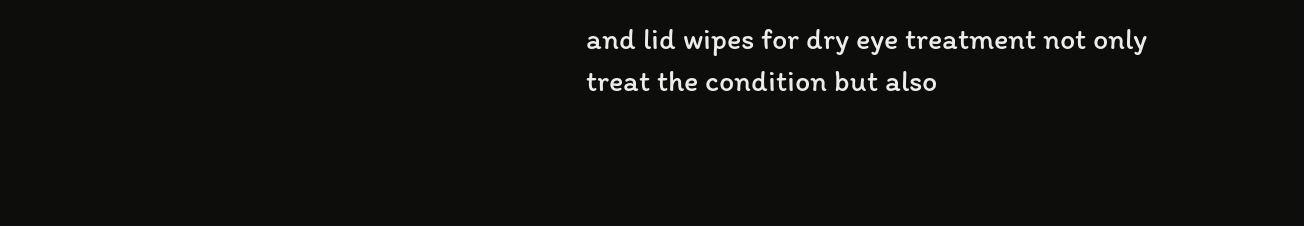and lid wipes for dry eye treatment not only treat the condition but also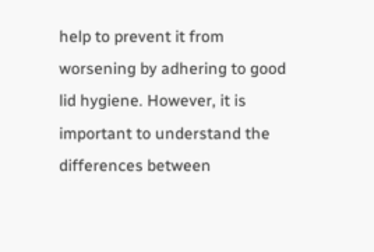help to prevent it from worsening by adhering to good lid hygiene. However, it is important to understand the differences between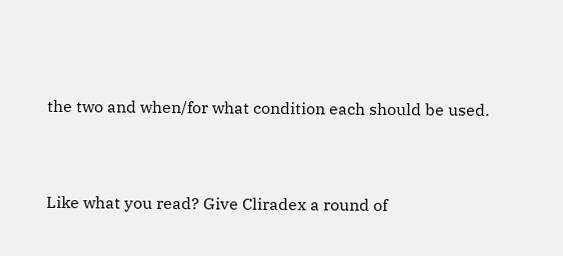the two and when/for what condition each should be used.


Like what you read? Give Cliradex a round of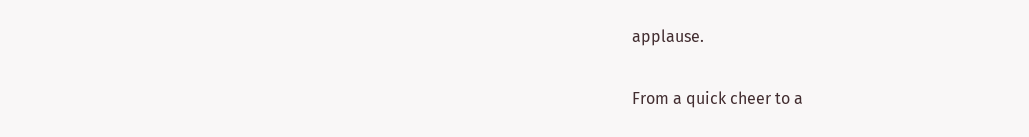applause.

From a quick cheer to a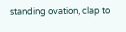standing ovation, clap to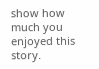show how much you enjoyed this story.